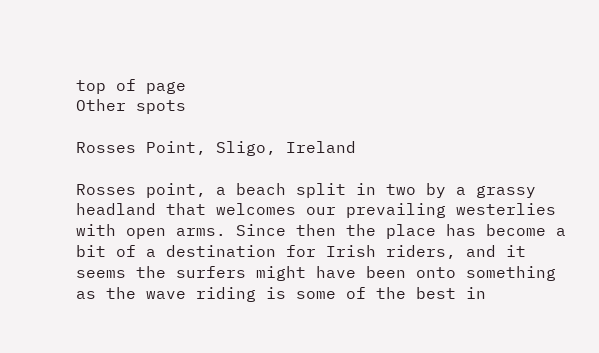top of page
Other spots

Rosses Point, Sligo, Ireland

Rosses point, a beach split in two by a grassy headland that welcomes our prevailing westerlies with open arms. Since then the place has become a bit of a destination for Irish riders, and it seems the surfers might have been onto something as the wave riding is some of the best in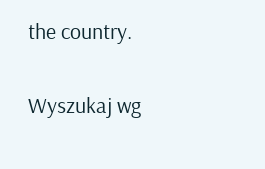the country.

Wyszukaj wg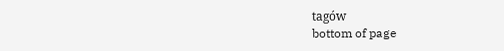tagów
bottom of page